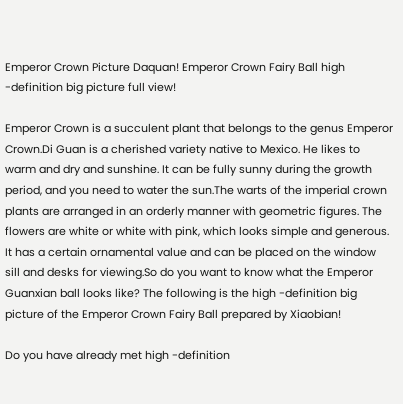Emperor Crown Picture Daquan! Emperor Crown Fairy Ball high -definition big picture full view!

Emperor Crown is a succulent plant that belongs to the genus Emperor Crown.Di Guan is a cherished variety native to Mexico. He likes to warm and dry and sunshine. It can be fully sunny during the growth period, and you need to water the sun.The warts of the imperial crown plants are arranged in an orderly manner with geometric figures. The flowers are white or white with pink, which looks simple and generous. It has a certain ornamental value and can be placed on the window sill and desks for viewing.So do you want to know what the Emperor Guanxian ball looks like? The following is the high -definition big picture of the Emperor Crown Fairy Ball prepared by Xiaobian!

Do you have already met high -definition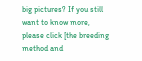big pictures? If you still want to know more, please click [the breeding method and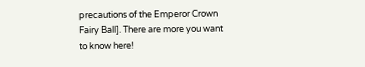precautions of the Emperor Crown Fairy Ball]. There are more you want to know here!